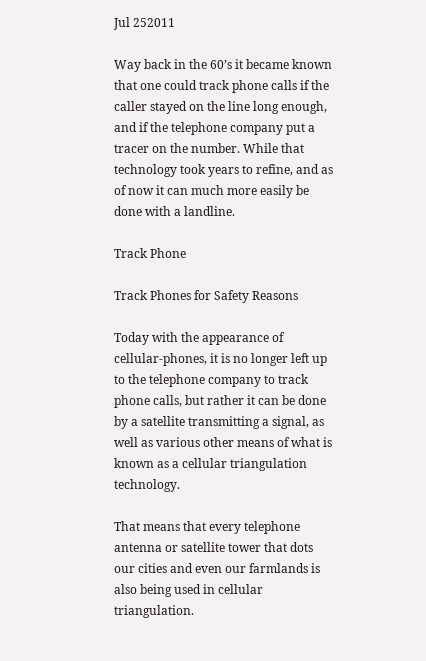Jul 252011

Way back in the 60’s it became known that one could track phone calls if the caller stayed on the line long enough, and if the telephone company put a tracer on the number. While that technology took years to refine, and as of now it can much more easily be done with a landline.

Track Phone

Track Phones for Safety Reasons

Today with the appearance of cellular-phones, it is no longer left up to the telephone company to track phone calls, but rather it can be done by a satellite transmitting a signal, as well as various other means of what is known as a cellular triangulation technology.

That means that every telephone antenna or satellite tower that dots our cities and even our farmlands is also being used in cellular triangulation.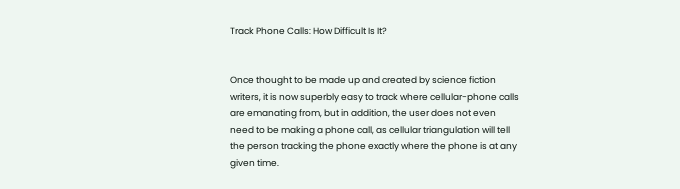Track Phone Calls: How Difficult Is It?


Once thought to be made up and created by science fiction writers, it is now superbly easy to track where cellular-phone calls are emanating from, but in addition, the user does not even need to be making a phone call, as cellular triangulation will tell the person tracking the phone exactly where the phone is at any given time.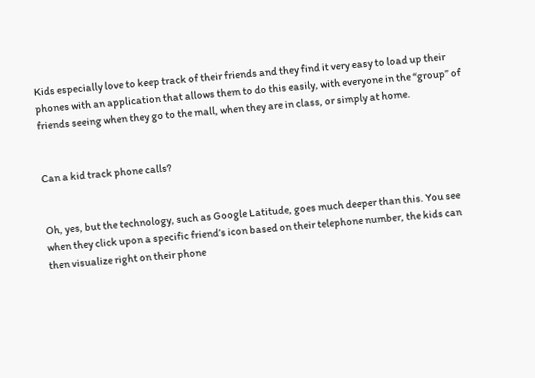Kids especially love to keep track of their friends and they find it very easy to load up their phones with an application that allows them to do this easily, with everyone in the “group” of friends seeing when they go to the mall, when they are in class, or simply at home.


Can a kid track phone calls?


Oh, yes, but the technology, such as Google Latitude, goes much deeper than this. You see when they click upon a specific friend’s icon based on their telephone number, the kids can then visualize right on their phone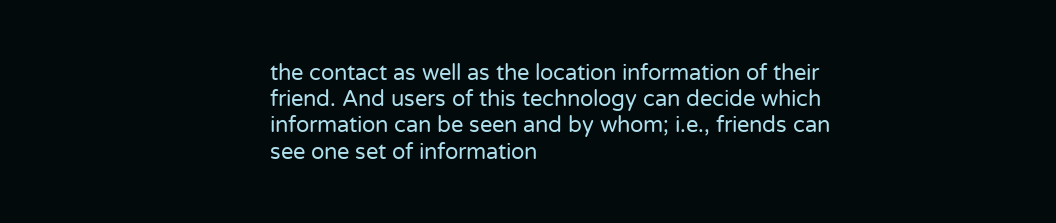the contact as well as the location information of their friend. And users of this technology can decide which information can be seen and by whom; i.e., friends can see one set of information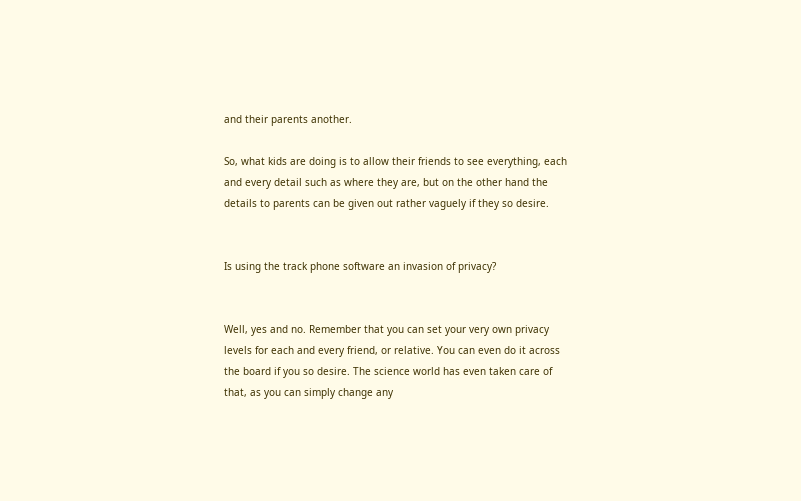and their parents another.

So, what kids are doing is to allow their friends to see everything, each and every detail such as where they are, but on the other hand the details to parents can be given out rather vaguely if they so desire.


Is using the track phone software an invasion of privacy?


Well, yes and no. Remember that you can set your very own privacy levels for each and every friend, or relative. You can even do it across the board if you so desire. The science world has even taken care of that, as you can simply change any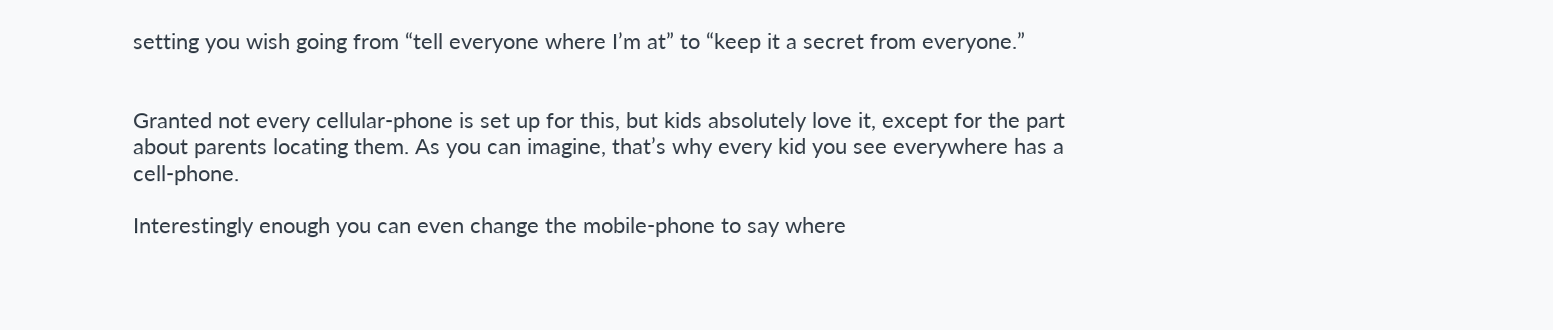setting you wish going from “tell everyone where I’m at” to “keep it a secret from everyone.”


Granted not every cellular-phone is set up for this, but kids absolutely love it, except for the part about parents locating them. As you can imagine, that’s why every kid you see everywhere has a cell-phone.

Interestingly enough you can even change the mobile-phone to say where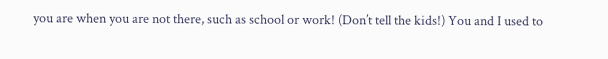you are when you are not there, such as school or work! (Don’t tell the kids!) You and I used to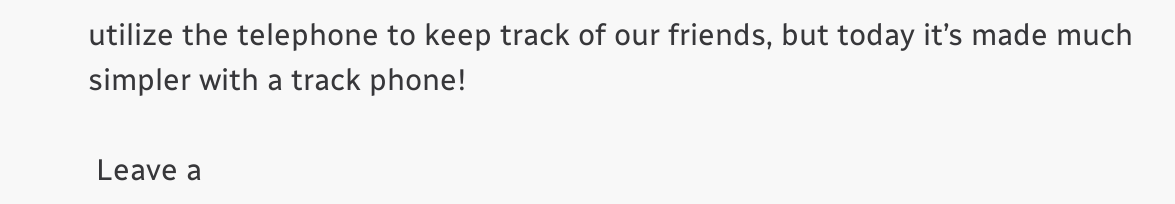utilize the telephone to keep track of our friends, but today it’s made much simpler with a track phone!

 Leave a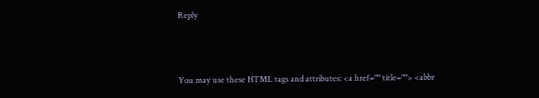Reply



You may use these HTML tags and attributes: <a href="" title=""> <abbr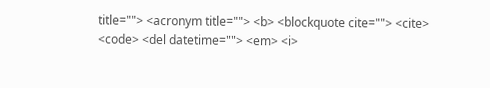title=""> <acronym title=""> <b> <blockquote cite=""> <cite> <code> <del datetime=""> <em> <i>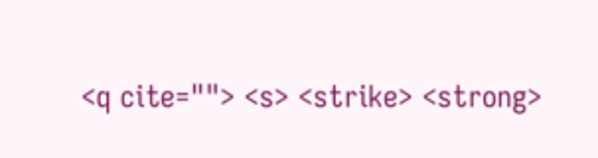<q cite=""> <s> <strike> <strong>